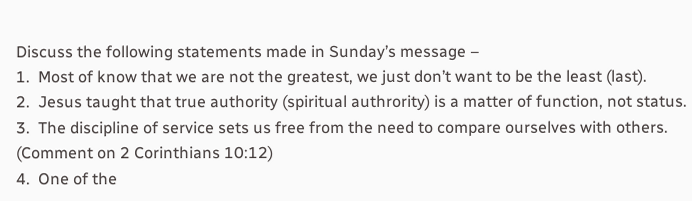Discuss the following statements made in Sunday’s message –
1.  Most of know that we are not the greatest, we just don’t want to be the least (last).
2.  Jesus taught that true authority (spiritual authrority) is a matter of function, not status.
3.  The discipline of service sets us free from the need to compare ourselves with others. (Comment on 2 Corinthians 10:12)
4.  One of the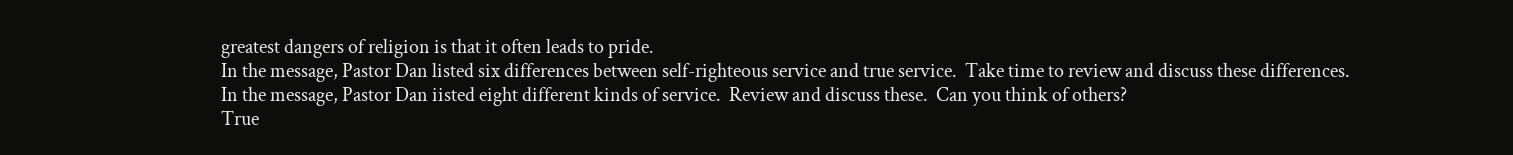greatest dangers of religion is that it often leads to pride.
In the message, Pastor Dan listed six differences between self-righteous service and true service.  Take time to review and discuss these differences.
In the message, Pastor Dan iisted eight different kinds of service.  Review and discuss these.  Can you think of others?
True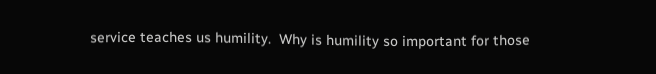service teaches us humility.  Why is humility so important for those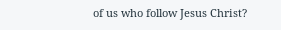of us who follow Jesus Christ?